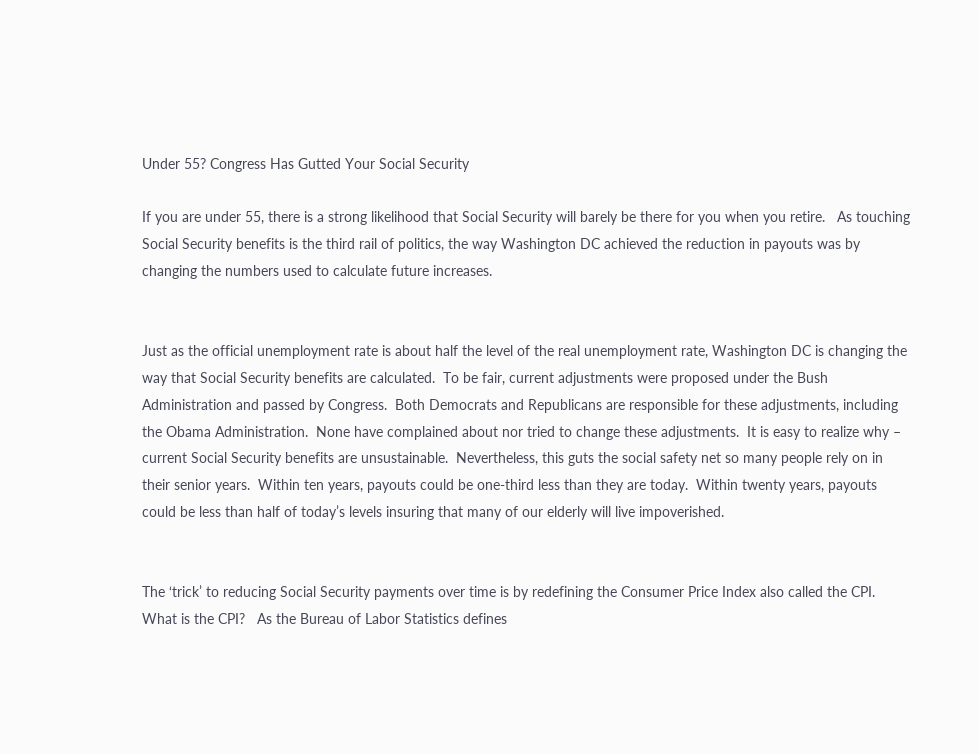Under 55? Congress Has Gutted Your Social Security

If you are under 55, there is a strong likelihood that Social Security will barely be there for you when you retire.   As touching Social Security benefits is the third rail of politics, the way Washington DC achieved the reduction in payouts was by changing the numbers used to calculate future increases.


Just as the official unemployment rate is about half the level of the real unemployment rate, Washington DC is changing the way that Social Security benefits are calculated.  To be fair, current adjustments were proposed under the Bush Administration and passed by Congress.  Both Democrats and Republicans are responsible for these adjustments, including the Obama Administration.  None have complained about nor tried to change these adjustments.  It is easy to realize why – current Social Security benefits are unsustainable.  Nevertheless, this guts the social safety net so many people rely on in their senior years.  Within ten years, payouts could be one-third less than they are today.  Within twenty years, payouts could be less than half of today’s levels insuring that many of our elderly will live impoverished.


The ‘trick’ to reducing Social Security payments over time is by redefining the Consumer Price Index also called the CPI.  What is the CPI?   As the Bureau of Labor Statistics defines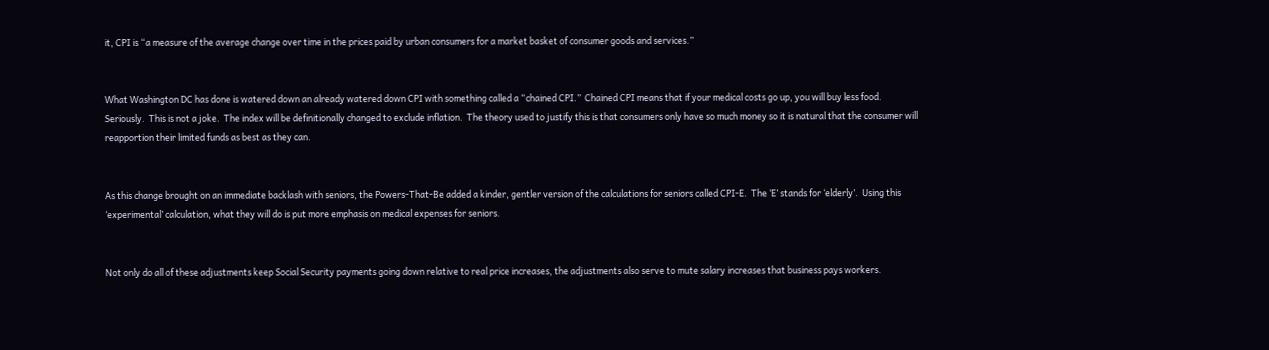it, CPI is “a measure of the average change over time in the prices paid by urban consumers for a market basket of consumer goods and services.”


What Washington DC has done is watered down an already watered down CPI with something called a “chained CPI.”  Chained CPI means that if your medical costs go up, you will buy less food.  Seriously.  This is not a joke.  The index will be definitionally changed to exclude inflation.  The theory used to justify this is that consumers only have so much money so it is natural that the consumer will reapportion their limited funds as best as they can.


As this change brought on an immediate backlash with seniors, the Powers-That-Be added a kinder, gentler version of the calculations for seniors called CPI-E.  The ‘E’ stands for ‘elderly’.  Using this ‘experimental’ calculation, what they will do is put more emphasis on medical expenses for seniors.


Not only do all of these adjustments keep Social Security payments going down relative to real price increases, the adjustments also serve to mute salary increases that business pays workers.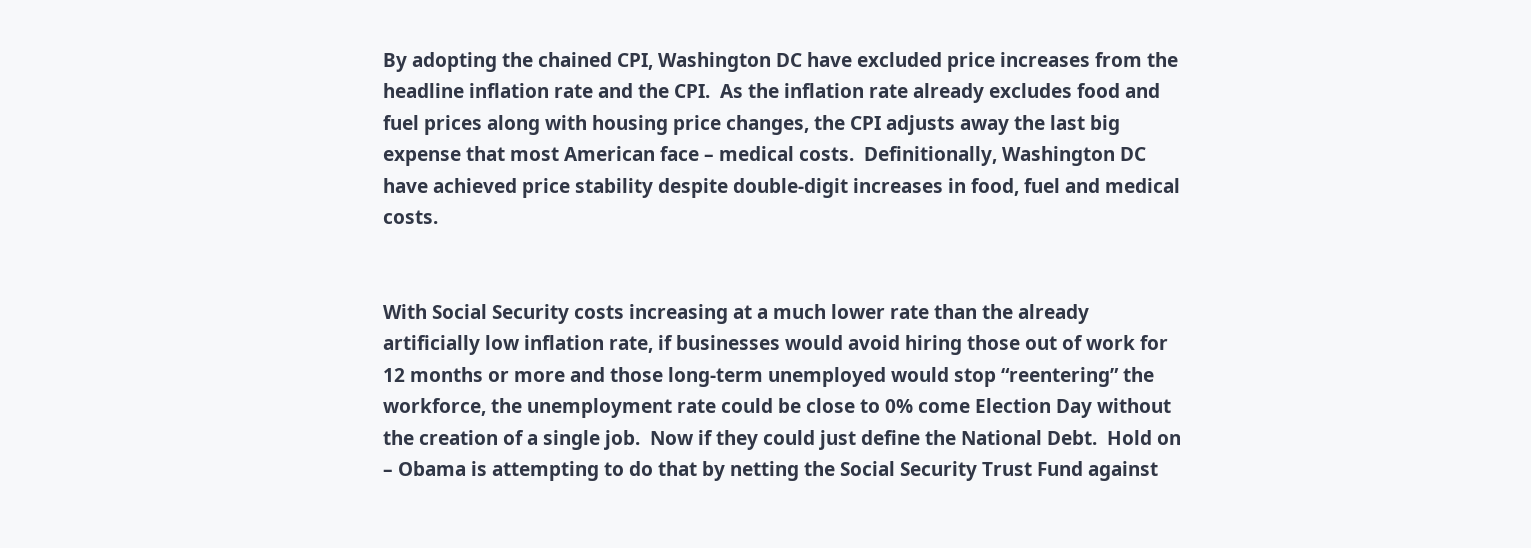By adopting the chained CPI, Washington DC have excluded price increases from the headline inflation rate and the CPI.  As the inflation rate already excludes food and fuel prices along with housing price changes, the CPI adjusts away the last big expense that most American face – medical costs.  Definitionally, Washington DC have achieved price stability despite double-digit increases in food, fuel and medical costs.


With Social Security costs increasing at a much lower rate than the already artificially low inflation rate, if businesses would avoid hiring those out of work for 12 months or more and those long-term unemployed would stop “reentering” the workforce, the unemployment rate could be close to 0% come Election Day without the creation of a single job.  Now if they could just define the National Debt.  Hold on – Obama is attempting to do that by netting the Social Security Trust Fund against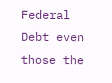Federal Debt even those the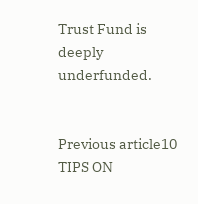Trust Fund is deeply underfunded.


Previous article10 TIPS ON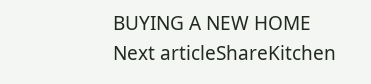BUYING A NEW HOME
Next articleShareKitchen